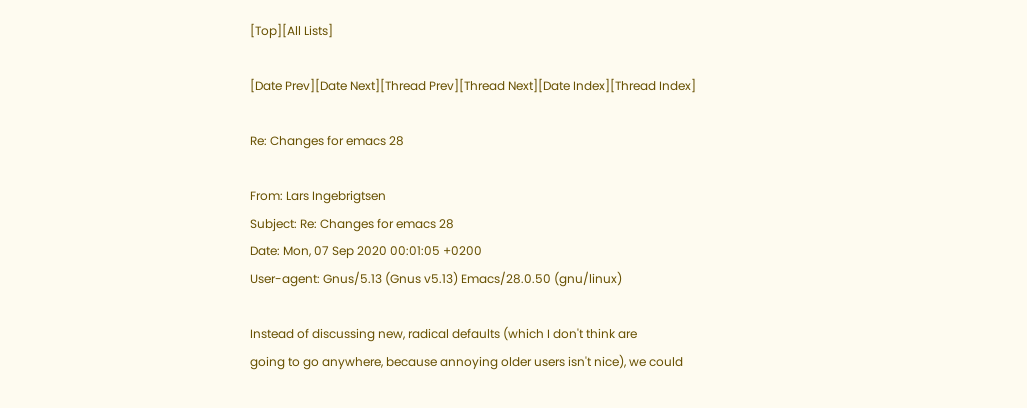[Top][All Lists]

[Date Prev][Date Next][Thread Prev][Thread Next][Date Index][Thread Index]

Re: Changes for emacs 28

From: Lars Ingebrigtsen
Subject: Re: Changes for emacs 28
Date: Mon, 07 Sep 2020 00:01:05 +0200
User-agent: Gnus/5.13 (Gnus v5.13) Emacs/28.0.50 (gnu/linux)

Instead of discussing new, radical defaults (which I don't think are
going to go anywhere, because annoying older users isn't nice), we could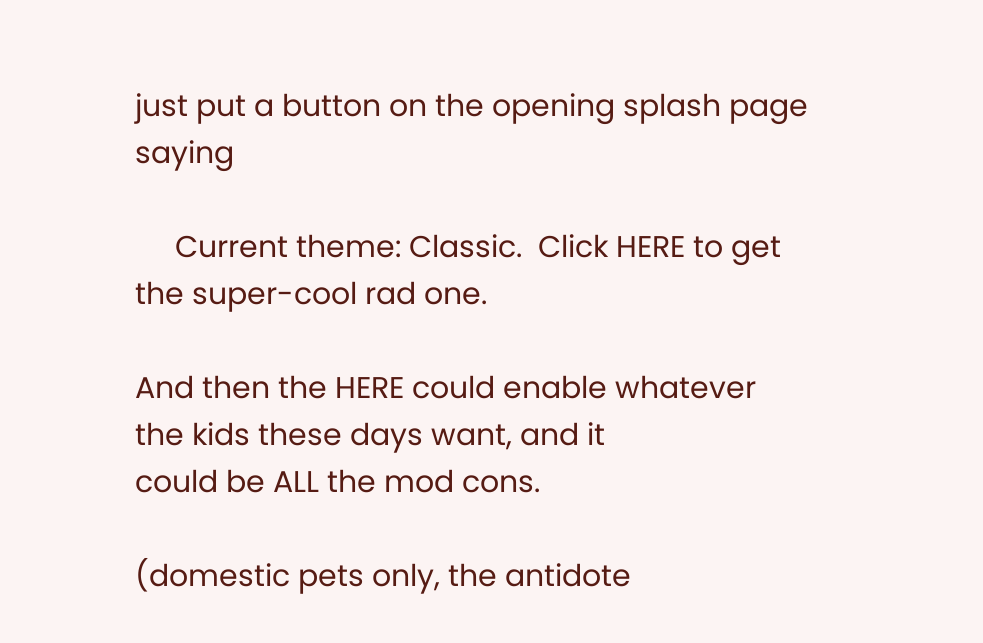just put a button on the opening splash page saying

     Current theme: Classic.  Click HERE to get the super-cool rad one.

And then the HERE could enable whatever the kids these days want, and it
could be ALL the mod cons.

(domestic pets only, the antidote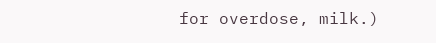for overdose, milk.)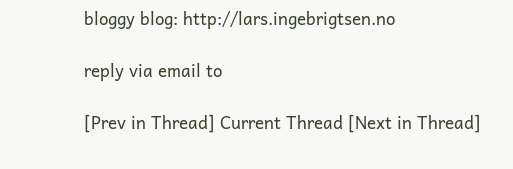bloggy blog: http://lars.ingebrigtsen.no

reply via email to

[Prev in Thread] Current Thread [Next in Thread]